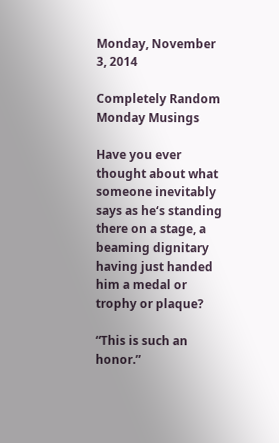Monday, November 3, 2014

Completely Random Monday Musings

Have you ever thought about what someone inevitably says as he‘s standing there on a stage, a beaming dignitary having just handed him a medal or trophy or plaque?

“This is such an honor.”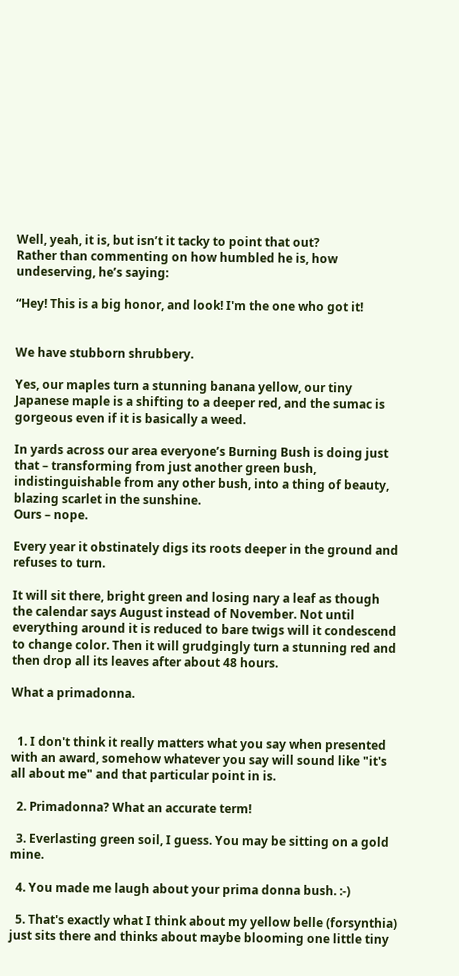Well, yeah, it is, but isn’t it tacky to point that out?
Rather than commenting on how humbled he is, how undeserving, he’s saying:

“Hey! This is a big honor, and look! I'm the one who got it!


We have stubborn shrubbery.

Yes, our maples turn a stunning banana yellow, our tiny Japanese maple is a shifting to a deeper red, and the sumac is gorgeous even if it is basically a weed.

In yards across our area everyone’s Burning Bush is doing just that – transforming from just another green bush, indistinguishable from any other bush, into a thing of beauty, blazing scarlet in the sunshine.
Ours – nope.

Every year it obstinately digs its roots deeper in the ground and refuses to turn.

It will sit there, bright green and losing nary a leaf as though the calendar says August instead of November. Not until everything around it is reduced to bare twigs will it condescend to change color. Then it will grudgingly turn a stunning red and then drop all its leaves after about 48 hours.

What a primadonna.


  1. I don't think it really matters what you say when presented with an award, somehow whatever you say will sound like "it's all about me" and that particular point in is.

  2. Primadonna? What an accurate term!

  3. Everlasting green soil, I guess. You may be sitting on a gold mine.

  4. You made me laugh about your prima donna bush. :-)

  5. That's exactly what I think about my yellow belle (forsynthia) just sits there and thinks about maybe blooming one little tiny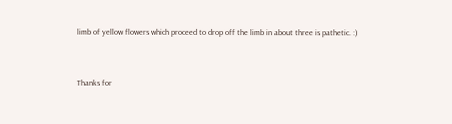limb of yellow flowers which proceed to drop off the limb in about three is pathetic. :)


Thanks for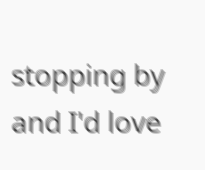stopping by and I'd love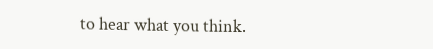to hear what you think.